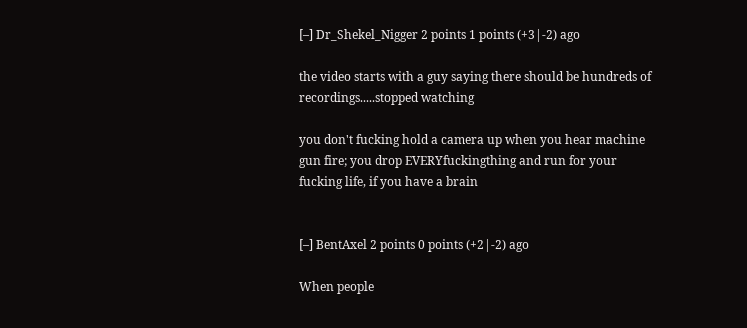[–] Dr_Shekel_Nigger 2 points 1 points (+3|-2) ago

the video starts with a guy saying there should be hundreds of recordings.....stopped watching

you don't fucking hold a camera up when you hear machine gun fire; you drop EVERYfuckingthing and run for your fucking life, if you have a brain


[–] BentAxel 2 points 0 points (+2|-2) ago

When people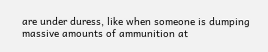are under duress, like when someone is dumping massive amounts of ammunition at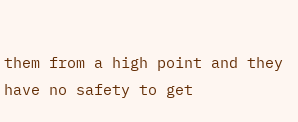them from a high point and they have no safety to get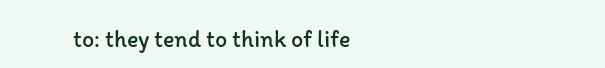to: they tend to think of life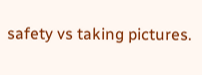safety vs taking pictures.